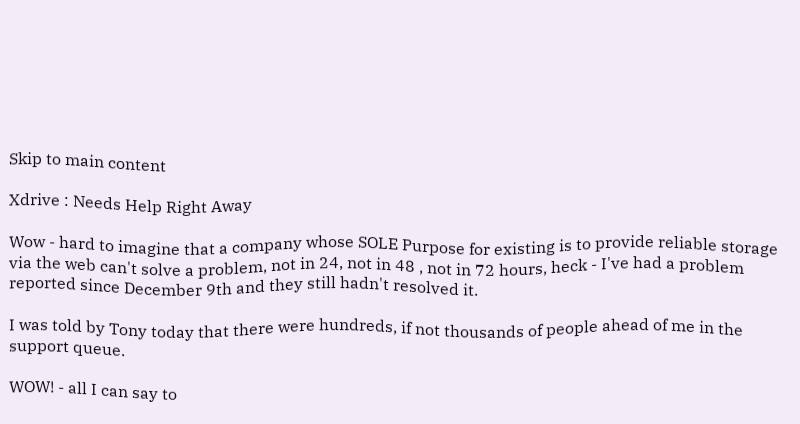Skip to main content

Xdrive : Needs Help Right Away

Wow - hard to imagine that a company whose SOLE Purpose for existing is to provide reliable storage via the web can't solve a problem, not in 24, not in 48 , not in 72 hours, heck - I've had a problem reported since December 9th and they still hadn't resolved it.

I was told by Tony today that there were hundreds, if not thousands of people ahead of me in the support queue.

WOW! - all I can say to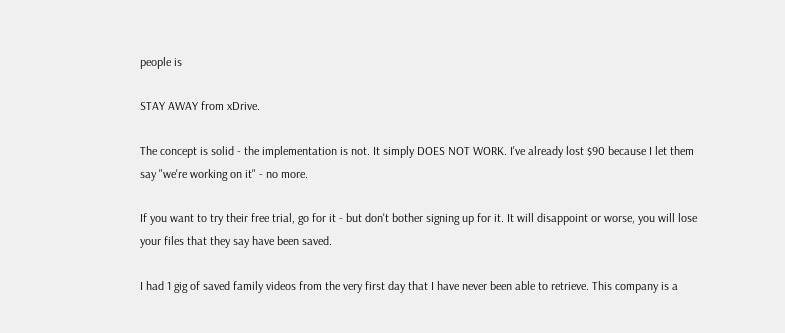people is

STAY AWAY from xDrive.

The concept is solid - the implementation is not. It simply DOES NOT WORK. I've already lost $90 because I let them say "we're working on it" - no more.

If you want to try their free trial, go for it - but don't bother signing up for it. It will disappoint or worse, you will lose your files that they say have been saved.

I had 1 gig of saved family videos from the very first day that I have never been able to retrieve. This company is a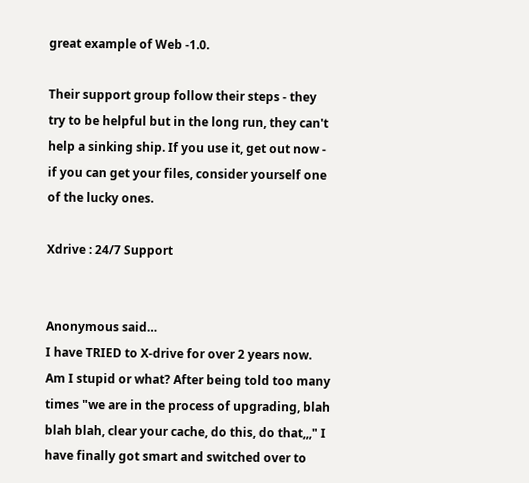great example of Web -1.0.

Their support group follow their steps - they try to be helpful but in the long run, they can't help a sinking ship. If you use it, get out now - if you can get your files, consider yourself one of the lucky ones.

Xdrive : 24/7 Support


Anonymous said…
I have TRIED to X-drive for over 2 years now. Am I stupid or what? After being told too many times "we are in the process of upgrading, blah blah blah, clear your cache, do this, do that,,," I have finally got smart and switched over to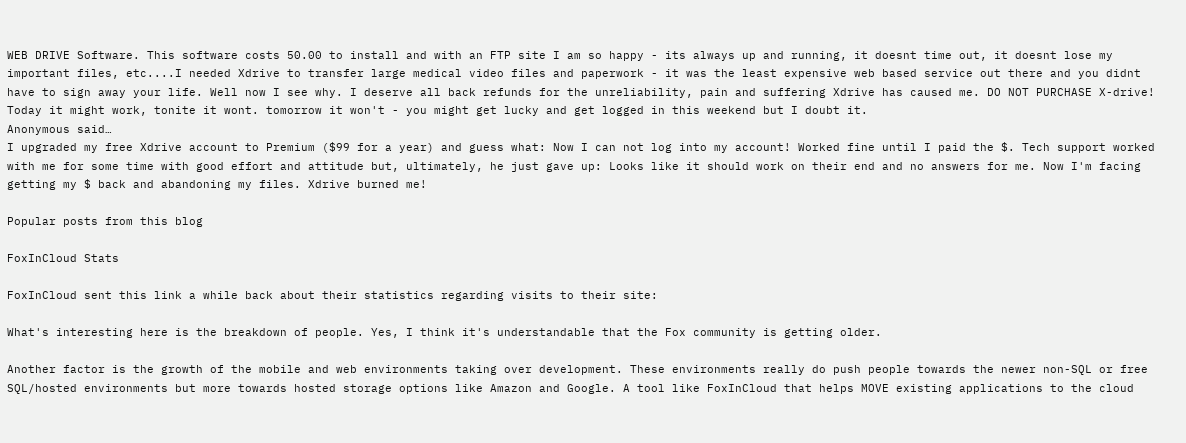WEB DRIVE Software. This software costs 50.00 to install and with an FTP site I am so happy - its always up and running, it doesnt time out, it doesnt lose my important files, etc....I needed Xdrive to transfer large medical video files and paperwork - it was the least expensive web based service out there and you didnt have to sign away your life. Well now I see why. I deserve all back refunds for the unreliability, pain and suffering Xdrive has caused me. DO NOT PURCHASE X-drive! Today it might work, tonite it wont. tomorrow it won't - you might get lucky and get logged in this weekend but I doubt it.
Anonymous said…
I upgraded my free Xdrive account to Premium ($99 for a year) and guess what: Now I can not log into my account! Worked fine until I paid the $. Tech support worked with me for some time with good effort and attitude but, ultimately, he just gave up: Looks like it should work on their end and no answers for me. Now I'm facing getting my $ back and abandoning my files. Xdrive burned me!

Popular posts from this blog

FoxInCloud Stats

FoxInCloud sent this link a while back about their statistics regarding visits to their site:

What's interesting here is the breakdown of people. Yes, I think it's understandable that the Fox community is getting older.

Another factor is the growth of the mobile and web environments taking over development. These environments really do push people towards the newer non-SQL or free SQL/hosted environments but more towards hosted storage options like Amazon and Google. A tool like FoxInCloud that helps MOVE existing applications to the cloud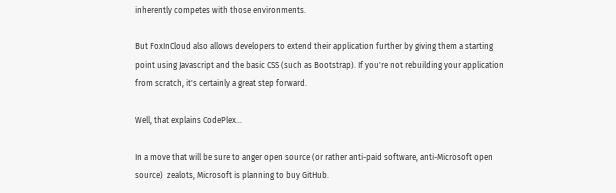inherently competes with those environments.

But FoxInCloud also allows developers to extend their application further by giving them a starting point using Javascript and the basic CSS (such as Bootstrap). If you're not rebuilding your application from scratch, it's certainly a great step forward.

Well, that explains CodePlex...

In a move that will be sure to anger open source (or rather anti-paid software, anti-Microsoft open source)  zealots, Microsoft is planning to buy GitHub.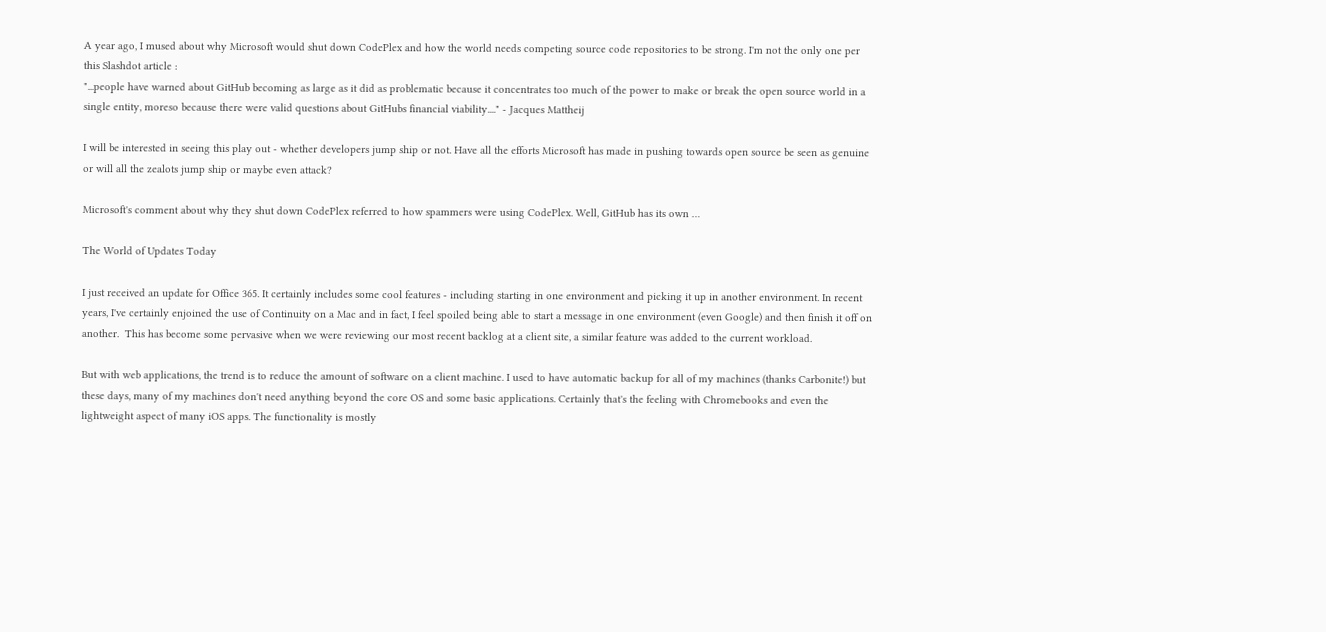A year ago, I mused about why Microsoft would shut down CodePlex and how the world needs competing source code repositories to be strong. I'm not the only one per this Slashdot article :
"...people have warned about GitHub becoming as large as it did as problematic because it concentrates too much of the power to make or break the open source world in a single entity, moreso because there were valid questions about GitHubs financial viability...." - Jacques Mattheij

I will be interested in seeing this play out - whether developers jump ship or not. Have all the efforts Microsoft has made in pushing towards open source be seen as genuine or will all the zealots jump ship or maybe even attack?

Microsoft's comment about why they shut down CodePlex referred to how spammers were using CodePlex. Well, GitHub has its own …

The World of Updates Today

I just received an update for Office 365. It certainly includes some cool features - including starting in one environment and picking it up in another environment. In recent years, I've certainly enjoined the use of Continuity on a Mac and in fact, I feel spoiled being able to start a message in one environment (even Google) and then finish it off on another.  This has become some pervasive when we were reviewing our most recent backlog at a client site, a similar feature was added to the current workload.

But with web applications, the trend is to reduce the amount of software on a client machine. I used to have automatic backup for all of my machines (thanks Carbonite!) but these days, many of my machines don't need anything beyond the core OS and some basic applications. Certainly that's the feeling with Chromebooks and even the lightweight aspect of many iOS apps. The functionality is mostly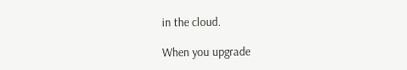in the cloud.

When you upgrade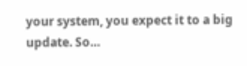your system, you expect it to a big update. So…